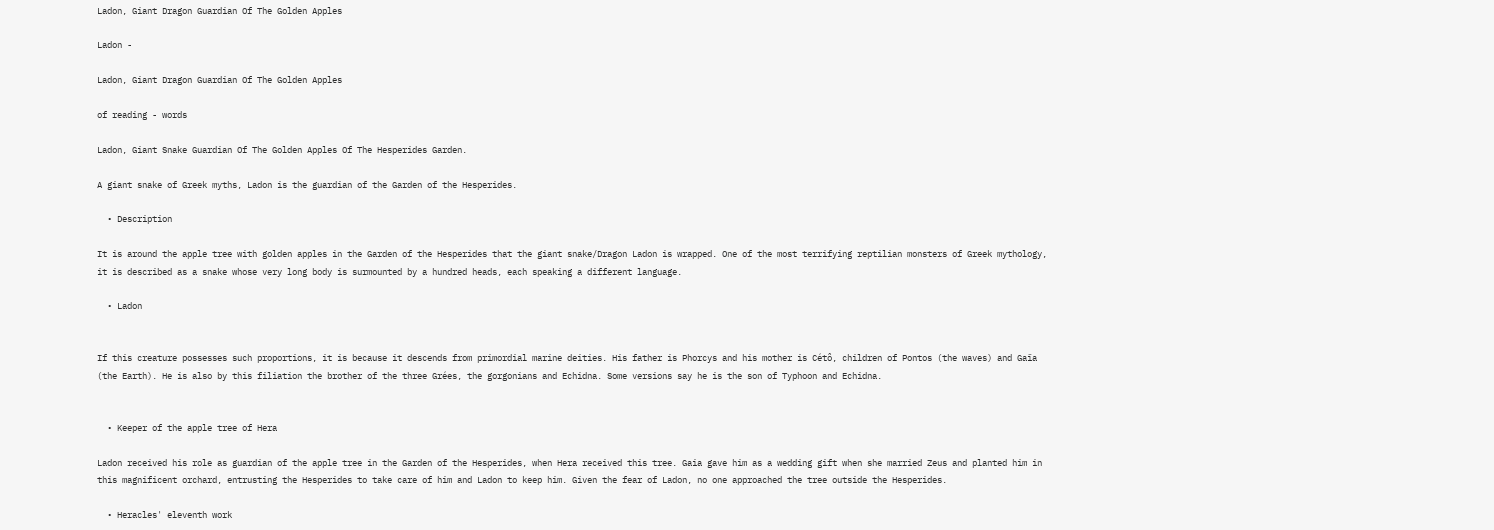Ladon, Giant Dragon Guardian Of The Golden Apples

Ladon -

Ladon, Giant Dragon Guardian Of The Golden Apples

of reading - words

Ladon, Giant Snake Guardian Of The Golden Apples Of The Hesperides Garden.

A giant snake of Greek myths, Ladon is the guardian of the Garden of the Hesperides.

  • Description

It is around the apple tree with golden apples in the Garden of the Hesperides that the giant snake/Dragon Ladon is wrapped. One of the most terrifying reptilian monsters of Greek mythology, it is described as a snake whose very long body is surmounted by a hundred heads, each speaking a different language.

  • Ladon


If this creature possesses such proportions, it is because it descends from primordial marine deities. His father is Phorcys and his mother is Cétô, children of Pontos (the waves) and Gaïa (the Earth). He is also by this filiation the brother of the three Grées, the gorgonians and Echidna. Some versions say he is the son of Typhoon and Echidna.


  • Keeper of the apple tree of Hera

Ladon received his role as guardian of the apple tree in the Garden of the Hesperides, when Hera received this tree. Gaia gave him as a wedding gift when she married Zeus and planted him in this magnificent orchard, entrusting the Hesperides to take care of him and Ladon to keep him. Given the fear of Ladon, no one approached the tree outside the Hesperides.

  • Heracles' eleventh work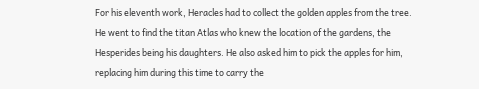For his eleventh work, Heracles had to collect the golden apples from the tree. He went to find the titan Atlas who knew the location of the gardens, the Hesperides being his daughters. He also asked him to pick the apples for him, replacing him during this time to carry the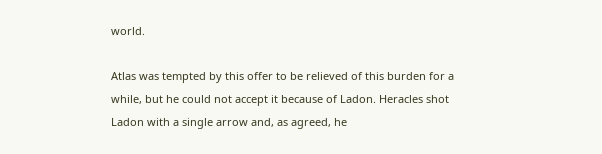world.

Atlas was tempted by this offer to be relieved of this burden for a while, but he could not accept it because of Ladon. Heracles shot Ladon with a single arrow and, as agreed, he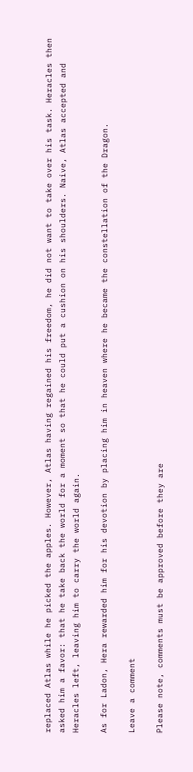replaced Atlas while he picked the apples. However, Atlas having regained his freedom, he did not want to take over his task. Heracles then asked him a favor: that he take back the world for a moment so that he could put a cushion on his shoulders. Naive, Atlas accepted and Heracles left, leaving him to carry the world again.

As for Ladon, Hera rewarded him for his devotion by placing him in heaven where he became the constellation of the Dragon.

Leave a comment

Please note, comments must be approved before they are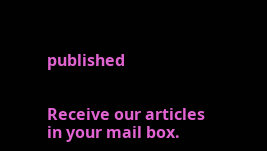published


Receive our articles in your mail box.